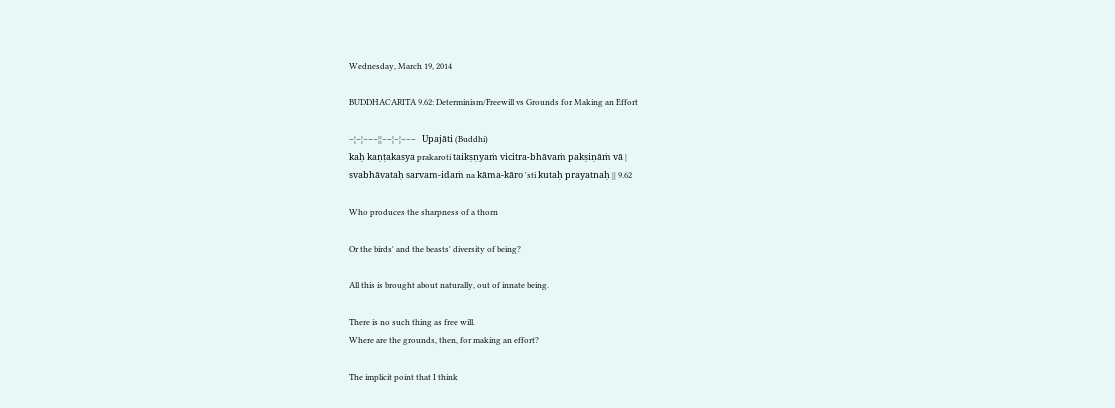Wednesday, March 19, 2014

BUDDHACARITA 9.62: Determinism/Freewill vs Grounds for Making an Effort

−¦−¦−−−¦¦−−¦−¦−−−   Upajāti (Buddhi)
kaḥ kaṇṭakasya prakaroti taikṣṇyaṁ vicitra-bhāvaṁ pakṣiṇāṁ vā |
svabhāvataḥ sarvam-idaṁ na kāma-kāro 'sti kutaḥ prayatnaḥ || 9.62

Who produces the sharpness of a thorn

Or the birds' and the beasts' diversity of being?

All this is brought about naturally, out of innate being.

There is no such thing as free will.
Where are the grounds, then, for making an effort?

The implicit point that I think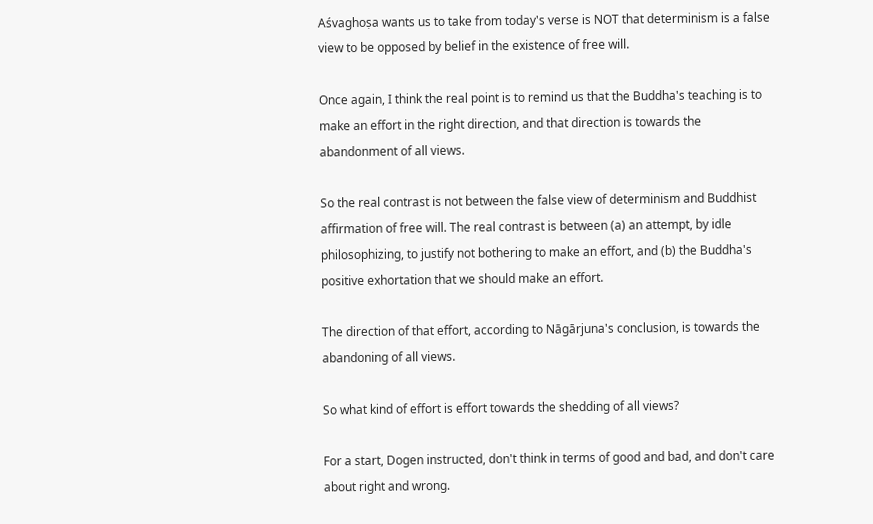Aśvaghoṣa wants us to take from today's verse is NOT that determinism is a false view to be opposed by belief in the existence of free will.

Once again, I think the real point is to remind us that the Buddha's teaching is to make an effort in the right direction, and that direction is towards the abandonment of all views.

So the real contrast is not between the false view of determinism and Buddhist affirmation of free will. The real contrast is between (a) an attempt, by idle philosophizing, to justify not bothering to make an effort, and (b) the Buddha's positive exhortation that we should make an effort.

The direction of that effort, according to Nāgārjuna's conclusion, is towards the abandoning of all views.

So what kind of effort is effort towards the shedding of all views?

For a start, Dogen instructed, don't think in terms of good and bad, and don't care about right and wrong.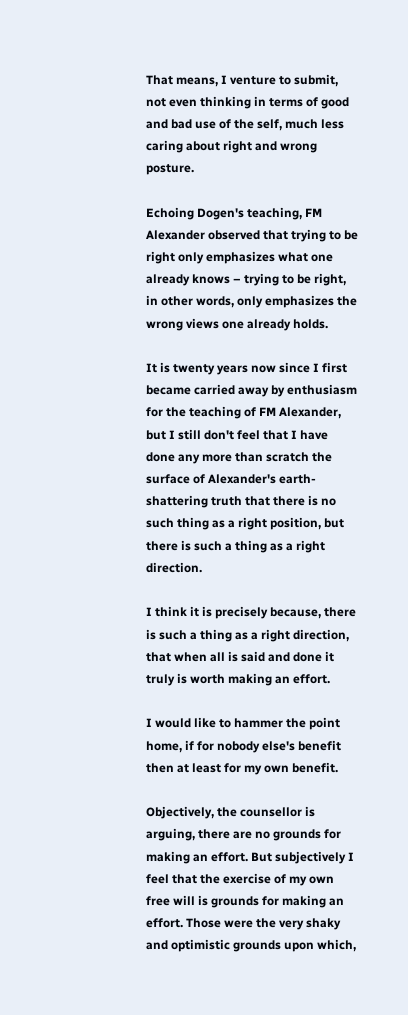That means, I venture to submit, not even thinking in terms of good and bad use of the self, much less caring about right and wrong posture.

Echoing Dogen's teaching, FM Alexander observed that trying to be right only emphasizes what one already knows – trying to be right, in other words, only emphasizes the wrong views one already holds.

It is twenty years now since I first became carried away by enthusiasm for the teaching of FM Alexander, but I still don't feel that I have done any more than scratch the surface of Alexander's earth-shattering truth that there is no such thing as a right position, but there is such a thing as a right direction.

I think it is precisely because, there is such a thing as a right direction, that when all is said and done it truly is worth making an effort.

I would like to hammer the point home, if for nobody else's benefit then at least for my own benefit.

Objectively, the counsellor is arguing, there are no grounds for making an effort. But subjectively I feel that the exercise of my own free will is grounds for making an effort. Those were the very shaky and optimistic grounds upon which,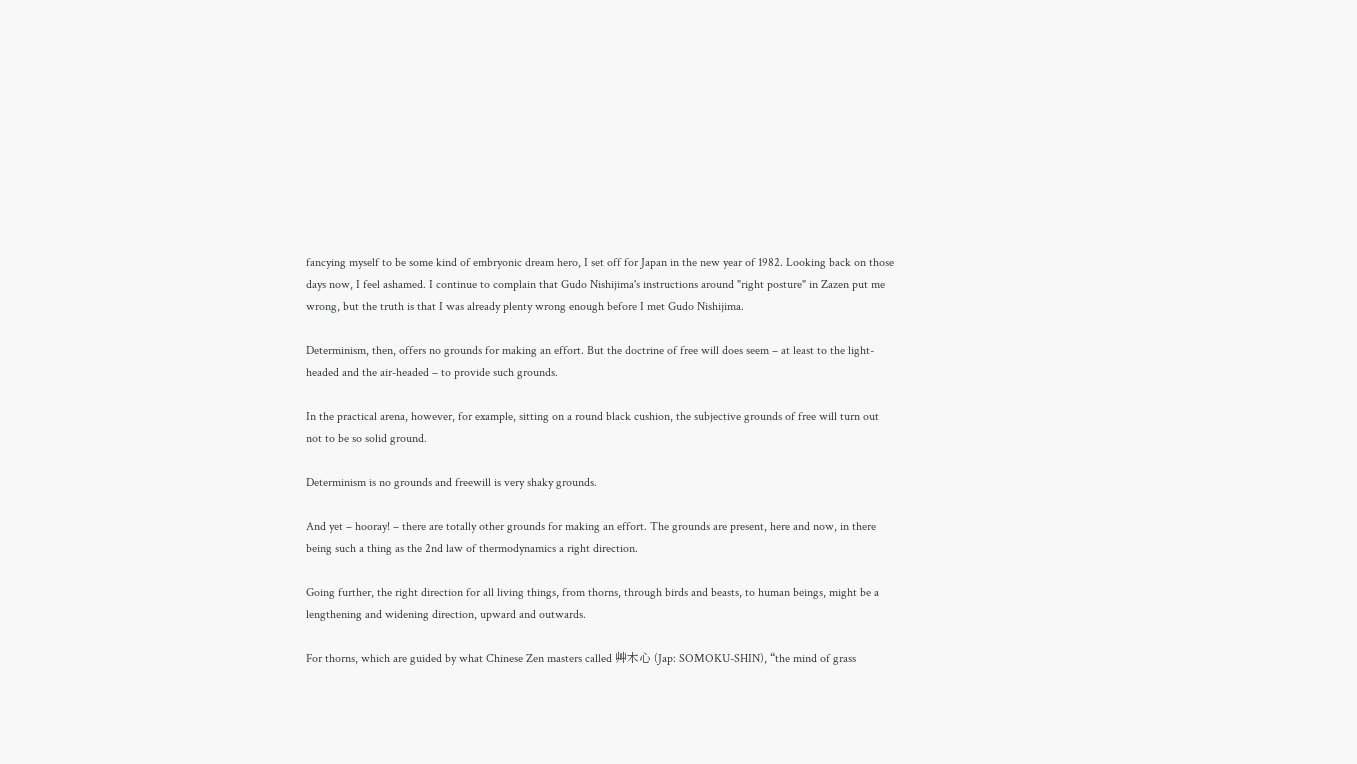fancying myself to be some kind of embryonic dream hero, I set off for Japan in the new year of 1982. Looking back on those days now, I feel ashamed. I continue to complain that Gudo Nishijima's instructions around "right posture" in Zazen put me wrong, but the truth is that I was already plenty wrong enough before I met Gudo Nishijima.

Determinism, then, offers no grounds for making an effort. But the doctrine of free will does seem – at least to the light-headed and the air-headed – to provide such grounds.

In the practical arena, however, for example, sitting on a round black cushion, the subjective grounds of free will turn out not to be so solid ground.

Determinism is no grounds and freewill is very shaky grounds.

And yet – hooray! – there are totally other grounds for making an effort. The grounds are present, here and now, in there being such a thing as the 2nd law of thermodynamics a right direction.

Going further, the right direction for all living things, from thorns, through birds and beasts, to human beings, might be a lengthening and widening direction, upward and outwards.

For thorns, which are guided by what Chinese Zen masters called 艸木心 (Jap: SOMOKU-SHIN), “the mind of grass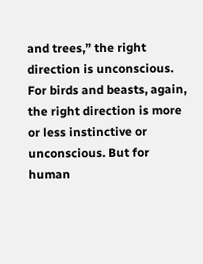and trees,” the right direction is unconscious. For birds and beasts, again, the right direction is more or less instinctive or unconscious. But for human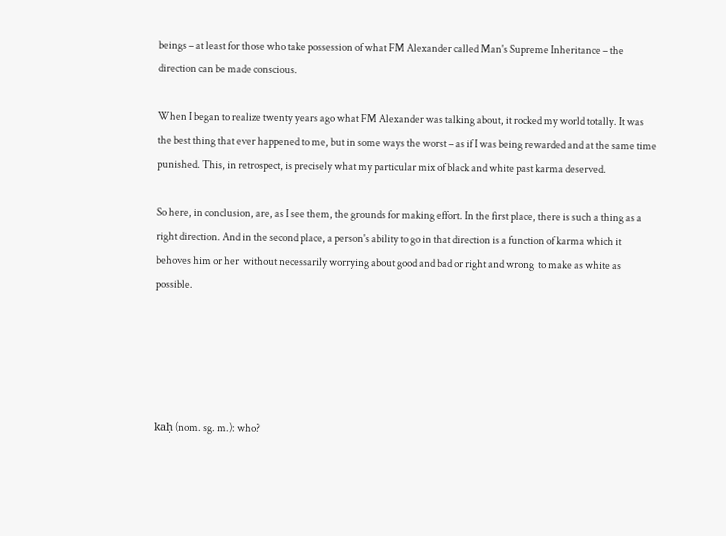beings – at least for those who take possession of what FM Alexander called Man's Supreme Inheritance – the direction can be made conscious.

When I began to realize twenty years ago what FM Alexander was talking about, it rocked my world totally. It was the best thing that ever happened to me, but in some ways the worst – as if I was being rewarded and at the same time punished. This, in retrospect, is precisely what my particular mix of black and white past karma deserved.

So here, in conclusion, are, as I see them, the grounds for making effort. In the first place, there is such a thing as a right direction. And in the second place, a person's ability to go in that direction is a function of karma which it behoves him or her  without necessarily worrying about good and bad or right and wrong  to make as white as possible.





kaḥ (nom. sg. m.): who?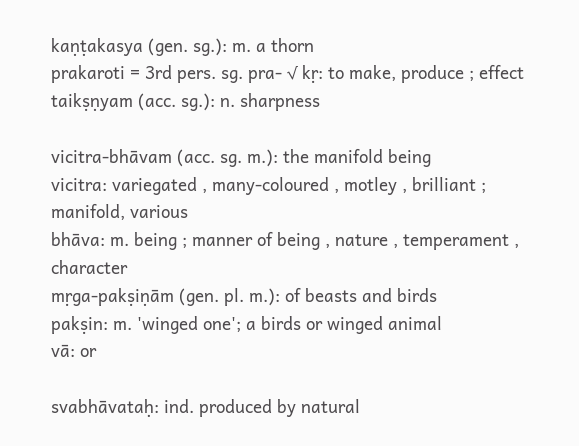kaṇṭakasya (gen. sg.): m. a thorn
prakaroti = 3rd pers. sg. pra- √ kṛ: to make, produce ; effect
taikṣṇyam (acc. sg.): n. sharpness

vicitra-bhāvam (acc. sg. m.): the manifold being
vicitra: variegated , many-coloured , motley , brilliant ; manifold, various
bhāva: m. being ; manner of being , nature , temperament , character
mṛga-pakṣiṇām (gen. pl. m.): of beasts and birds
pakṣin: m. 'winged one'; a birds or winged animal
vā: or

svabhāvataḥ: ind. produced by natural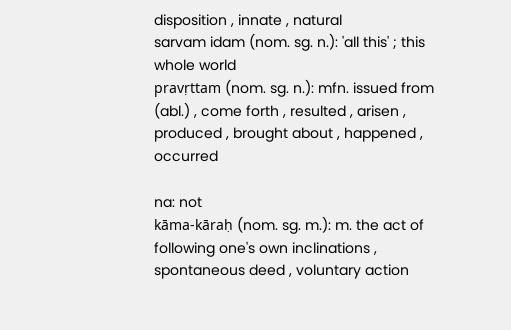disposition , innate , natural
sarvam idam (nom. sg. n.): 'all this' ; this whole world
pravṛttam (nom. sg. n.): mfn. issued from (abl.) , come forth , resulted , arisen , produced , brought about , happened , occurred

na: not
kāma-kāraḥ (nom. sg. m.): m. the act of following one's own inclinations , spontaneous deed , voluntary action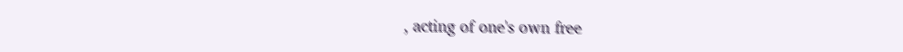, acting of one's own free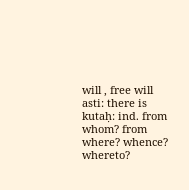will , free will
asti: there is
kutaḥ: ind. from whom? from where? whence? whereto?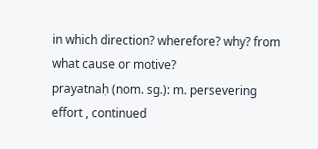in which direction? wherefore? why? from what cause or motive?
prayatnaḥ (nom. sg.): m. persevering effort , continued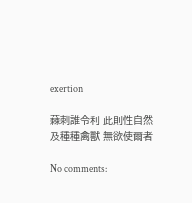exertion

蕀刺誰令利 此則性自然
及種種禽獸 無欲使爾者

No comments: